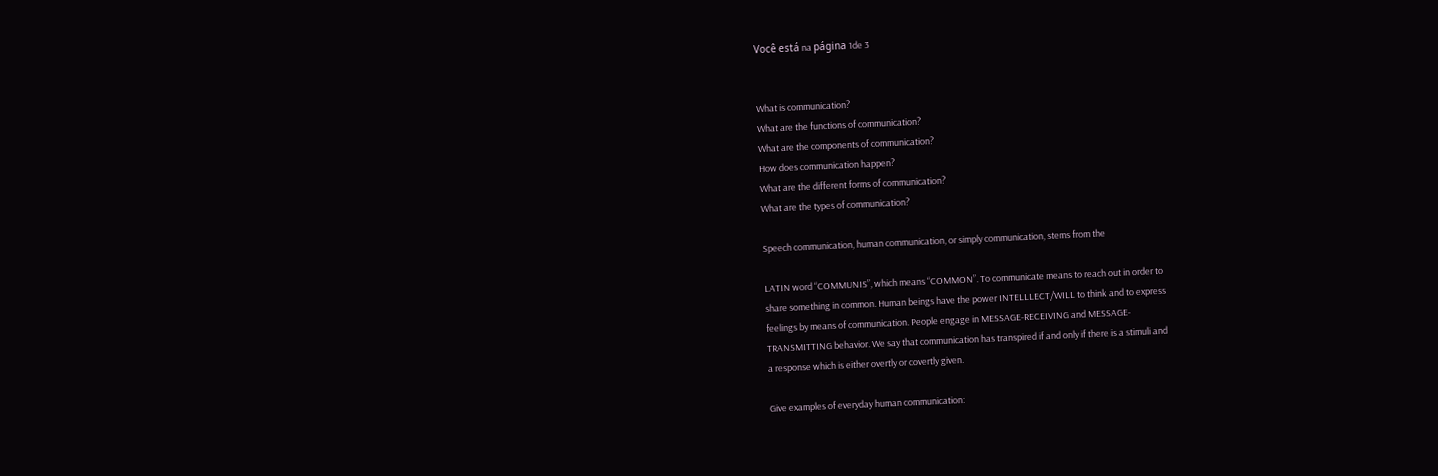Você está na página 1de 3


What is communication?
What are the functions of communication?
What are the components of communication?
How does communication happen?
What are the different forms of communication?
What are the types of communication?

Speech communication, human communication, or simply communication, stems from the

LATIN word “COMMUNIS”, which means “COMMON”. To communicate means to reach out in order to
share something in common. Human beings have the power INTELLLECT/WILL to think and to express
feelings by means of communication. People engage in MESSAGE-RECEIVING and MESSAGE-
TRANSMITTING behavior. We say that communication has transpired if and only if there is a stimuli and
a response which is either overtly or covertly given.

Give examples of everyday human communication: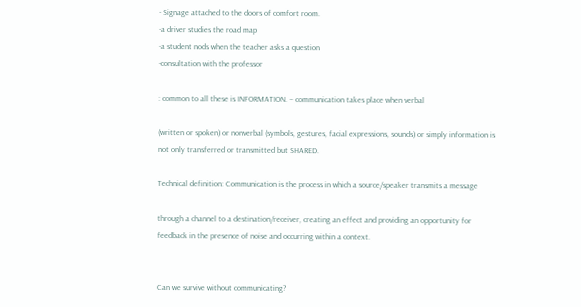- Signage attached to the doors of comfort room.
-a driver studies the road map
-a student nods when the teacher asks a question
-consultation with the professor

: common to all these is INFORMATION. – communication takes place when verbal

(written or spoken) or nonverbal (symbols, gestures, facial expressions, sounds) or simply information is
not only transferred or transmitted but SHARED.

Technical definition: Communication is the process in which a source/speaker transmits a message

through a channel to a destination/receiver, creating an effect and providing an opportunity for
feedback in the presence of noise and occurring within a context.


Can we survive without communicating?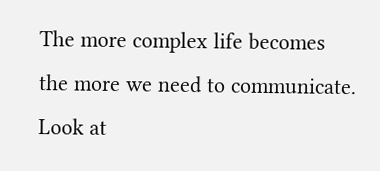The more complex life becomes the more we need to communicate. Look at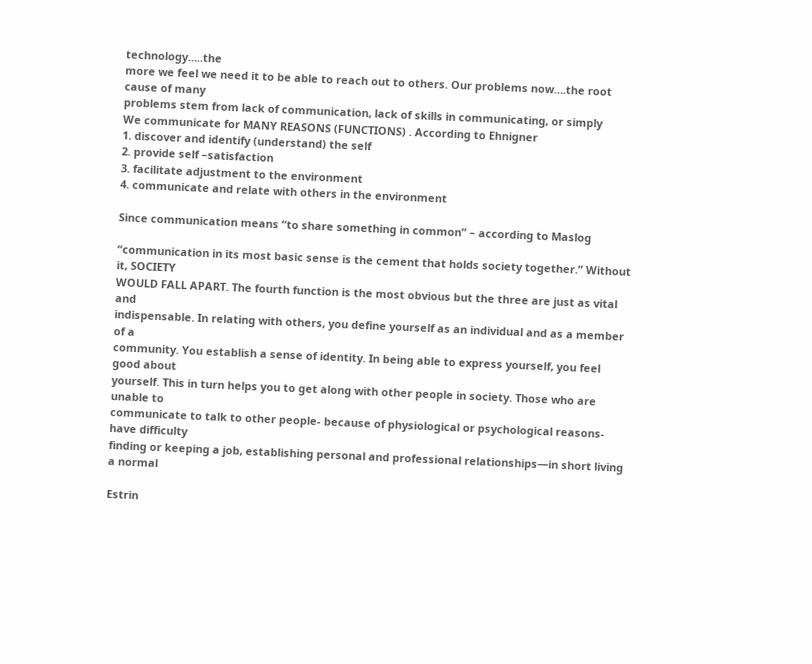technology…..the
more we feel we need it to be able to reach out to others. Our problems now….the root cause of many
problems stem from lack of communication, lack of skills in communicating, or simply
We communicate for MANY REASONS (FUNCTIONS) . According to Ehnigner
1. discover and identify (understand) the self
2. provide self –satisfaction
3. facilitate adjustment to the environment
4. communicate and relate with others in the environment

Since communication means “to share something in common” – according to Maslog

“communication in its most basic sense is the cement that holds society together.” Without it, SOCIETY
WOULD FALL APART. The fourth function is the most obvious but the three are just as vital and
indispensable. In relating with others, you define yourself as an individual and as a member of a
community. You establish a sense of identity. In being able to express yourself, you feel good about
yourself. This in turn helps you to get along with other people in society. Those who are unable to
communicate to talk to other people- because of physiological or psychological reasons- have difficulty
finding or keeping a job, establishing personal and professional relationships—in short living a normal

Estrin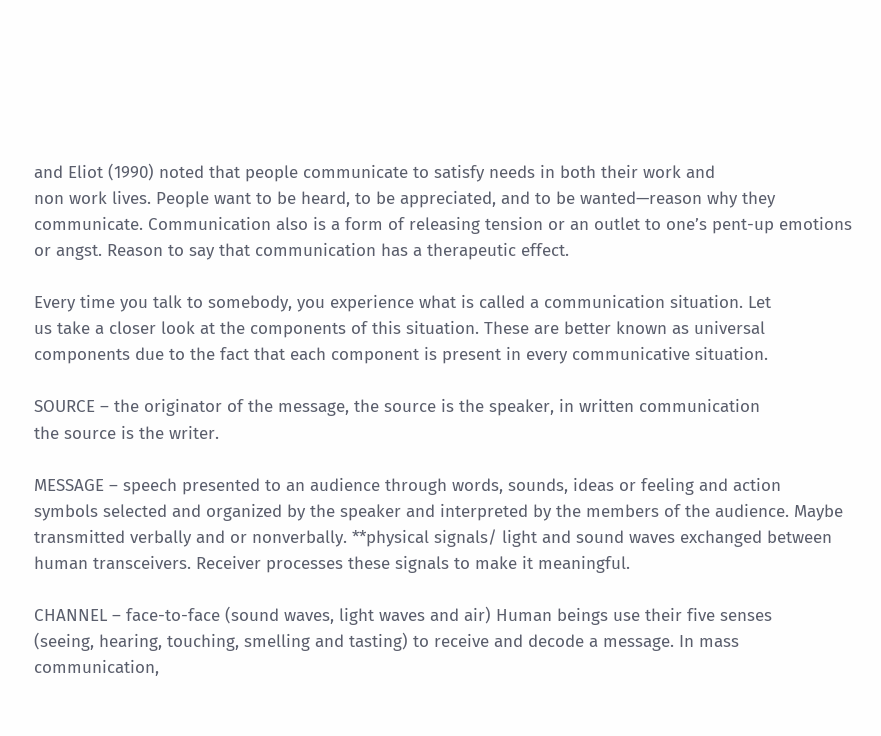and Eliot (1990) noted that people communicate to satisfy needs in both their work and
non work lives. People want to be heard, to be appreciated, and to be wanted—reason why they
communicate. Communication also is a form of releasing tension or an outlet to one’s pent-up emotions
or angst. Reason to say that communication has a therapeutic effect.

Every time you talk to somebody, you experience what is called a communication situation. Let
us take a closer look at the components of this situation. These are better known as universal
components due to the fact that each component is present in every communicative situation.

SOURCE – the originator of the message, the source is the speaker, in written communication
the source is the writer.

MESSAGE – speech presented to an audience through words, sounds, ideas or feeling and action
symbols selected and organized by the speaker and interpreted by the members of the audience. Maybe
transmitted verbally and or nonverbally. **physical signals/ light and sound waves exchanged between
human transceivers. Receiver processes these signals to make it meaningful.

CHANNEL – face-to-face (sound waves, light waves and air) Human beings use their five senses
(seeing, hearing, touching, smelling and tasting) to receive and decode a message. In mass
communication,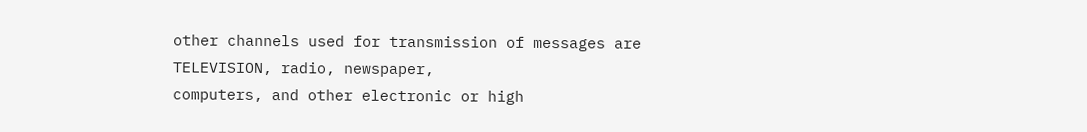other channels used for transmission of messages are TELEVISION, radio, newspaper,
computers, and other electronic or high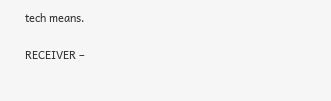tech means.

RECEIVER –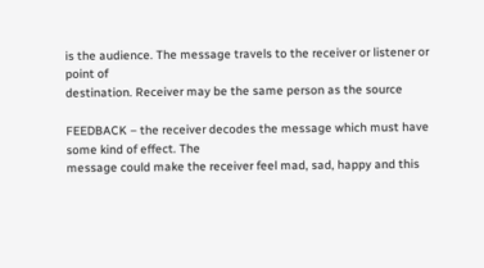is the audience. The message travels to the receiver or listener or point of
destination. Receiver may be the same person as the source

FEEDBACK – the receiver decodes the message which must have some kind of effect. The
message could make the receiver feel mad, sad, happy and this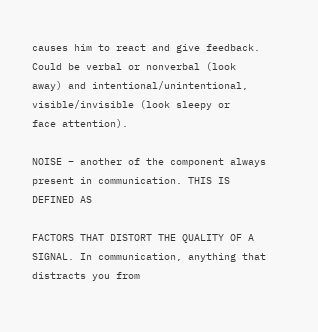causes him to react and give feedback.
Could be verbal or nonverbal (look away) and intentional/unintentional, visible/invisible (look sleepy or
face attention).

NOISE – another of the component always present in communication. THIS IS DEFINED AS

FACTORS THAT DISTORT THE QUALITY OF A SIGNAL. In communication, anything that distracts you from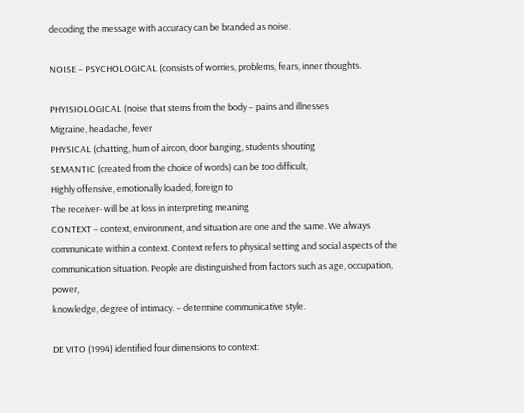decoding the message with accuracy can be branded as noise.

NOISE – PSYCHOLOGICAL (consists of worries, problems, fears, inner thoughts.

PHYISIOLOGICAL (noise that stems from the body – pains and illnesses
Migraine, headache, fever
PHYSICAL (chatting, hum of aircon, door banging, students shouting
SEMANTIC (created from the choice of words) can be too difficult,
Highly offensive, emotionally loaded, foreign to
The receiver- will be at loss in interpreting meaning
CONTEXT – context, environment, and situation are one and the same. We always
communicate within a context. Context refers to physical setting and social aspects of the
communication situation. People are distinguished from factors such as age, occupation, power,
knowledge, degree of intimacy. – determine communicative style.

DE VITO (1994) identified four dimensions to context: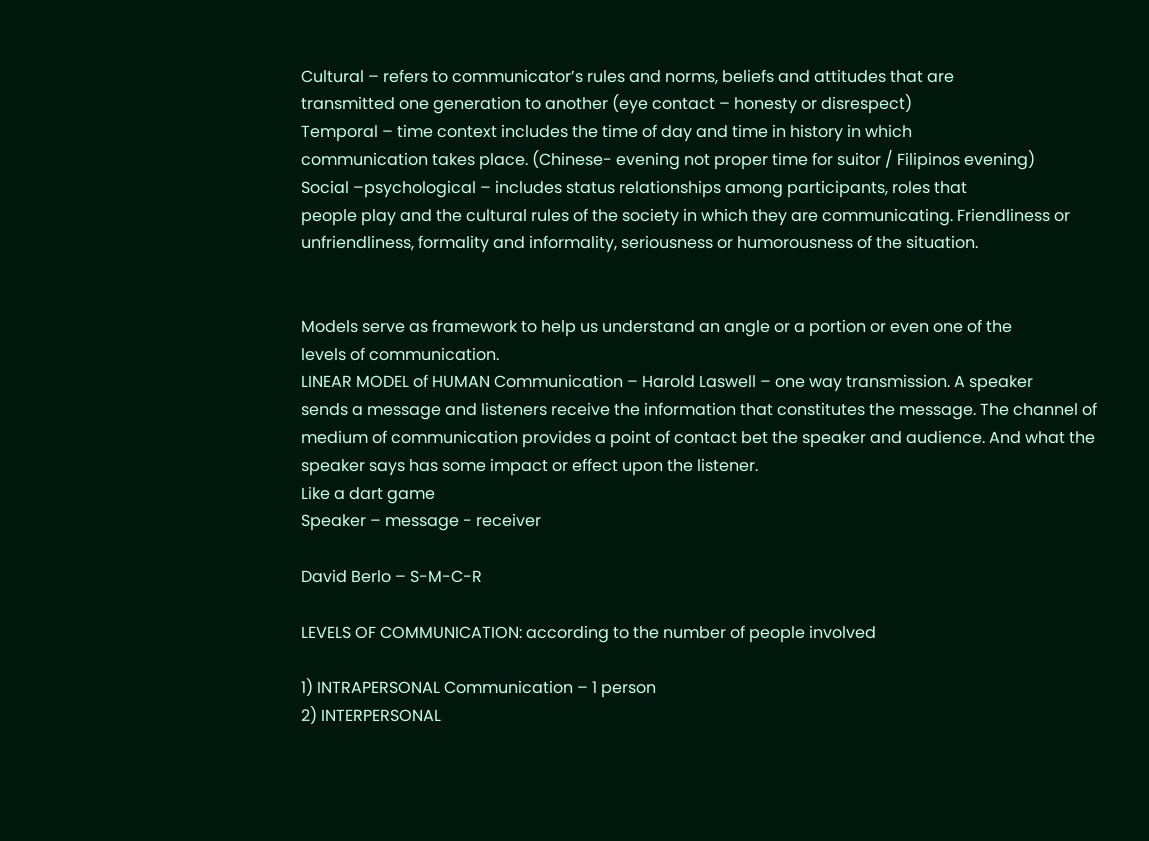Cultural – refers to communicator’s rules and norms, beliefs and attitudes that are
transmitted one generation to another (eye contact – honesty or disrespect)
Temporal – time context includes the time of day and time in history in which
communication takes place. (Chinese- evening not proper time for suitor / Filipinos evening)
Social –psychological – includes status relationships among participants, roles that
people play and the cultural rules of the society in which they are communicating. Friendliness or
unfriendliness, formality and informality, seriousness or humorousness of the situation.


Models serve as framework to help us understand an angle or a portion or even one of the
levels of communication.
LINEAR MODEL of HUMAN Communication – Harold Laswell – one way transmission. A speaker
sends a message and listeners receive the information that constitutes the message. The channel of
medium of communication provides a point of contact bet the speaker and audience. And what the
speaker says has some impact or effect upon the listener.
Like a dart game
Speaker – message - receiver

David Berlo – S-M-C-R

LEVELS OF COMMUNICATION: according to the number of people involved

1) INTRAPERSONAL Communication – 1 person
2) INTERPERSONAL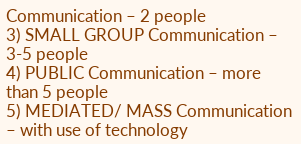Communication – 2 people
3) SMALL GROUP Communication – 3-5 people
4) PUBLIC Communication – more than 5 people
5) MEDIATED/ MASS Communication – with use of technology